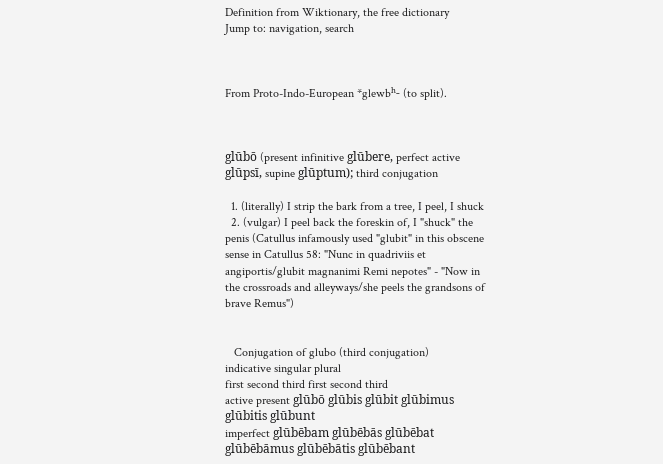Definition from Wiktionary, the free dictionary
Jump to: navigation, search



From Proto-Indo-European *glewbʰ- (to split).



glūbō (present infinitive glūbere, perfect active glūpsī, supine glūptum); third conjugation

  1. (literally) I strip the bark from a tree, I peel, I shuck
  2. (vulgar) I peel back the foreskin of, I "shuck" the penis (Catullus infamously used "glubit" in this obscene sense in Catullus 58: "Nunc in quadriviis et angiportis/glubit magnanimi Remi nepotes" - "Now in the crossroads and alleyways/she peels the grandsons of brave Remus")


   Conjugation of glubo (third conjugation)
indicative singular plural
first second third first second third
active present glūbō glūbis glūbit glūbimus glūbitis glūbunt
imperfect glūbēbam glūbēbās glūbēbat glūbēbāmus glūbēbātis glūbēbant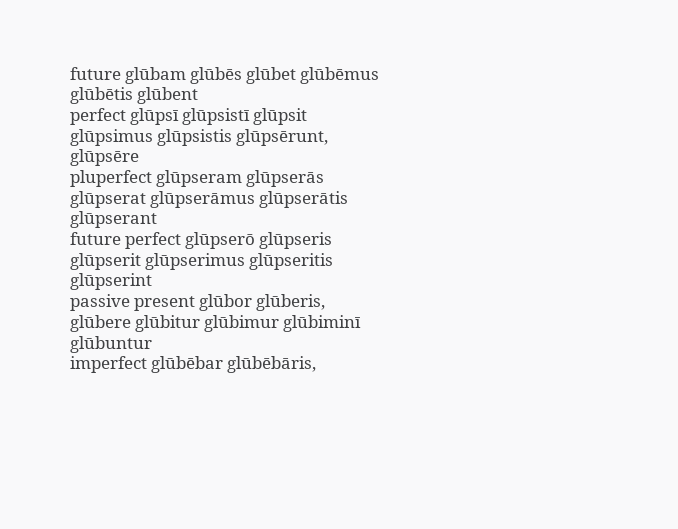future glūbam glūbēs glūbet glūbēmus glūbētis glūbent
perfect glūpsī glūpsistī glūpsit glūpsimus glūpsistis glūpsērunt, glūpsēre
pluperfect glūpseram glūpserās glūpserat glūpserāmus glūpserātis glūpserant
future perfect glūpserō glūpseris glūpserit glūpserimus glūpseritis glūpserint
passive present glūbor glūberis, glūbere glūbitur glūbimur glūbiminī glūbuntur
imperfect glūbēbar glūbēbāris,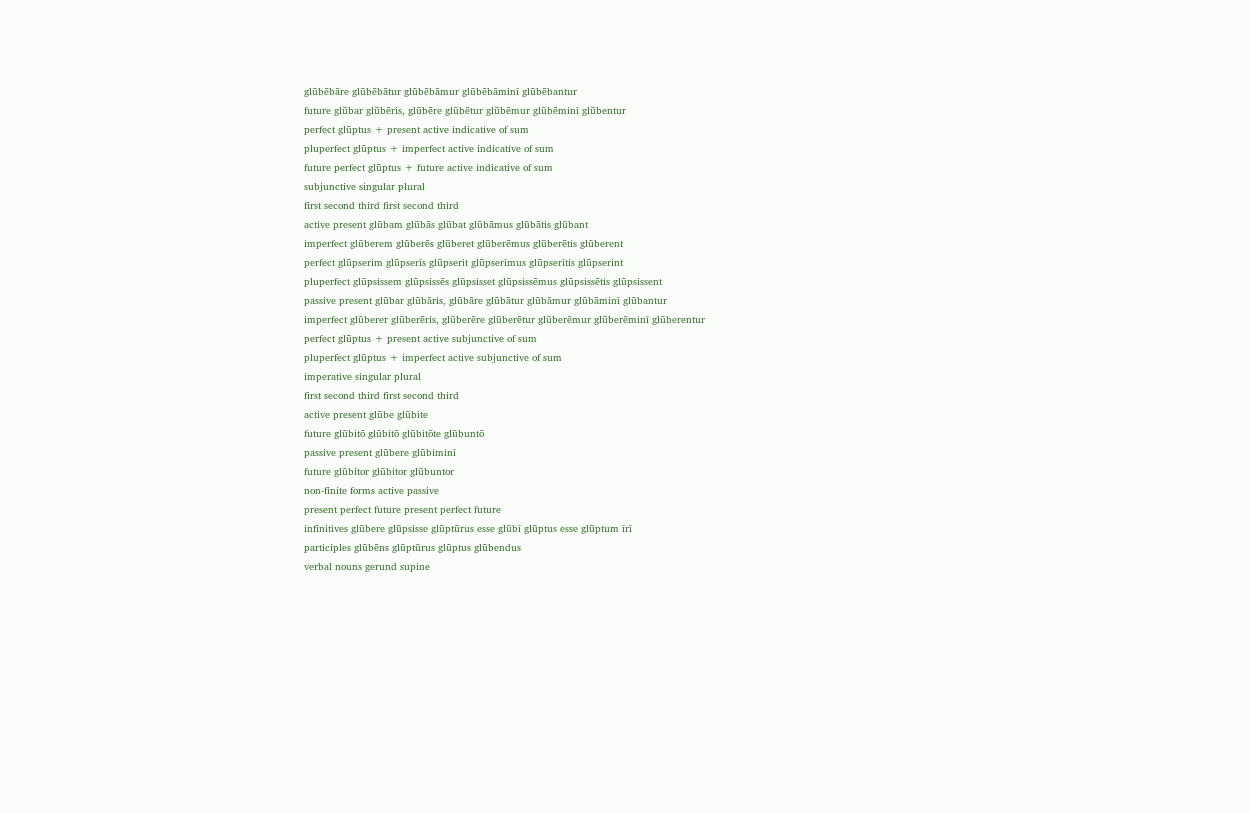glūbēbāre glūbēbātur glūbēbāmur glūbēbāminī glūbēbantur
future glūbar glūbēris, glūbēre glūbētur glūbēmur glūbēminī glūbentur
perfect glūptus + present active indicative of sum
pluperfect glūptus + imperfect active indicative of sum
future perfect glūptus + future active indicative of sum
subjunctive singular plural
first second third first second third
active present glūbam glūbās glūbat glūbāmus glūbātis glūbant
imperfect glūberem glūberēs glūberet glūberēmus glūberētis glūberent
perfect glūpserim glūpserīs glūpserit glūpserīmus glūpserītis glūpserint
pluperfect glūpsissem glūpsissēs glūpsisset glūpsissēmus glūpsissētis glūpsissent
passive present glūbar glūbāris, glūbāre glūbātur glūbāmur glūbāminī glūbantur
imperfect glūberer glūberēris, glūberēre glūberētur glūberēmur glūberēminī glūberentur
perfect glūptus + present active subjunctive of sum
pluperfect glūptus + imperfect active subjunctive of sum
imperative singular plural
first second third first second third
active present glūbe glūbite
future glūbitō glūbitō glūbitōte glūbuntō
passive present glūbere glūbiminī
future glūbitor glūbitor glūbuntor
non-finite forms active passive
present perfect future present perfect future
infinitives glūbere glūpsisse glūptūrus esse glūbī glūptus esse glūptum īrī
participles glūbēns glūptūrus glūptus glūbendus
verbal nouns gerund supine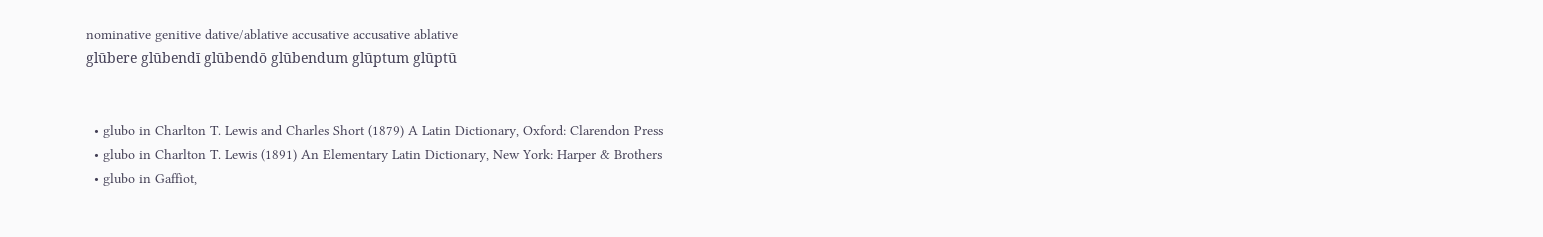nominative genitive dative/ablative accusative accusative ablative
glūbere glūbendī glūbendō glūbendum glūptum glūptū


  • glubo in Charlton T. Lewis and Charles Short (1879) A Latin Dictionary, Oxford: Clarendon Press
  • glubo in Charlton T. Lewis (1891) An Elementary Latin Dictionary, New York: Harper & Brothers
  • glubo in Gaffiot,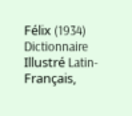Félix (1934) Dictionnaire Illustré Latin-Français,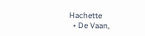Hachette
  • De Vaan,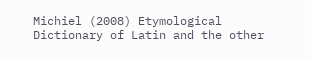Michiel (2008) Etymological Dictionary of Latin and the other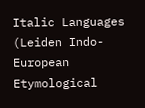Italic Languages (Leiden Indo-European Etymological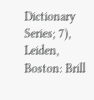Dictionary Series; 7), Leiden, Boston: Brill